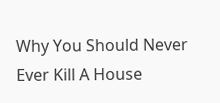Why You Should Never Ever Kill A House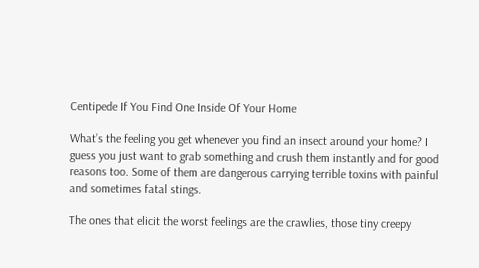Centipede If You Find One Inside Of Your Home

What’s the feeling you get whenever you find an insect around your home? I guess you just want to grab something and crush them instantly and for good reasons too. Some of them are dangerous carrying terrible toxins with painful and sometimes fatal stings.

The ones that elicit the worst feelings are the crawlies, those tiny creepy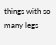things with so many legs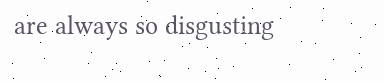are always so disgusting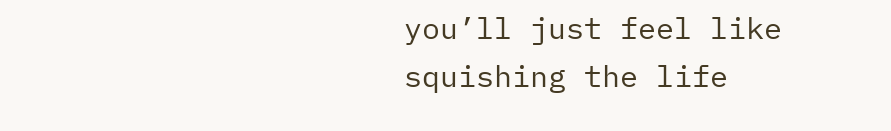you’ll just feel like squishing the life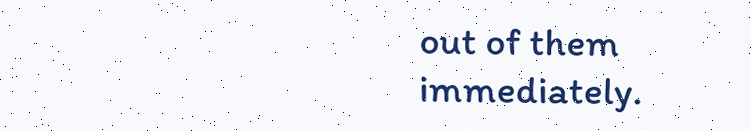out of them immediately.